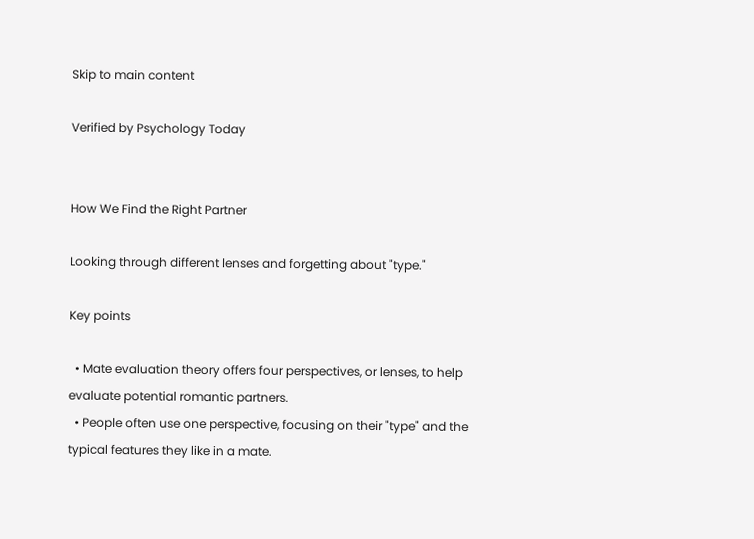Skip to main content

Verified by Psychology Today


How We Find the Right Partner

Looking through different lenses and forgetting about "type."

Key points

  • Mate evaluation theory offers four perspectives, or lenses, to help evaluate potential romantic partners.
  • People often use one perspective, focusing on their "type" and the typical features they like in a mate.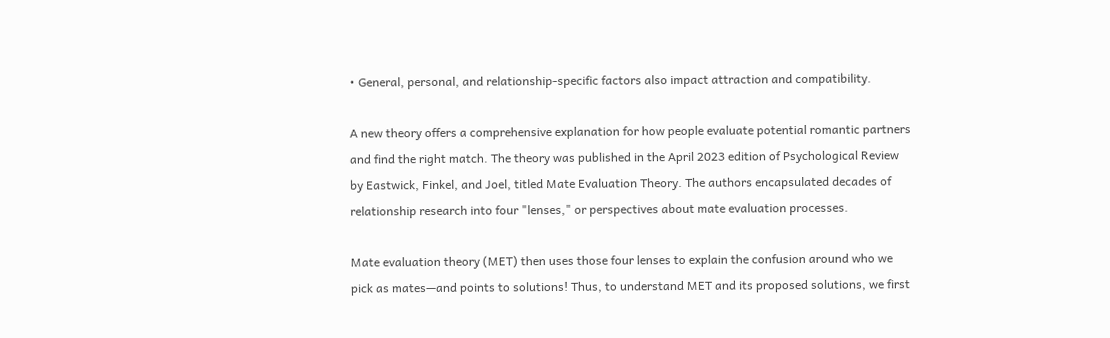• General, personal, and relationship-specific factors also impact attraction and compatibility.

A new theory offers a comprehensive explanation for how people evaluate potential romantic partners and find the right match. The theory was published in the April 2023 edition of Psychological Review by Eastwick, Finkel, and Joel, titled Mate Evaluation Theory. The authors encapsulated decades of relationship research into four "lenses," or perspectives about mate evaluation processes.

Mate evaluation theory (MET) then uses those four lenses to explain the confusion around who we pick as mates—and points to solutions! Thus, to understand MET and its proposed solutions, we first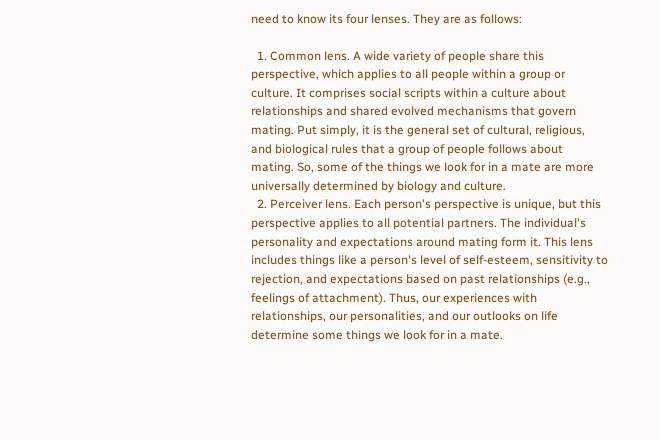need to know its four lenses. They are as follows:

  1. Common lens. A wide variety of people share this perspective, which applies to all people within a group or culture. It comprises social scripts within a culture about relationships and shared evolved mechanisms that govern mating. Put simply, it is the general set of cultural, religious, and biological rules that a group of people follows about mating. So, some of the things we look for in a mate are more universally determined by biology and culture.
  2. Perceiver lens. Each person's perspective is unique, but this perspective applies to all potential partners. The individual's personality and expectations around mating form it. This lens includes things like a person's level of self-esteem, sensitivity to rejection, and expectations based on past relationships (e.g., feelings of attachment). Thus, our experiences with relationships, our personalities, and our outlooks on life determine some things we look for in a mate.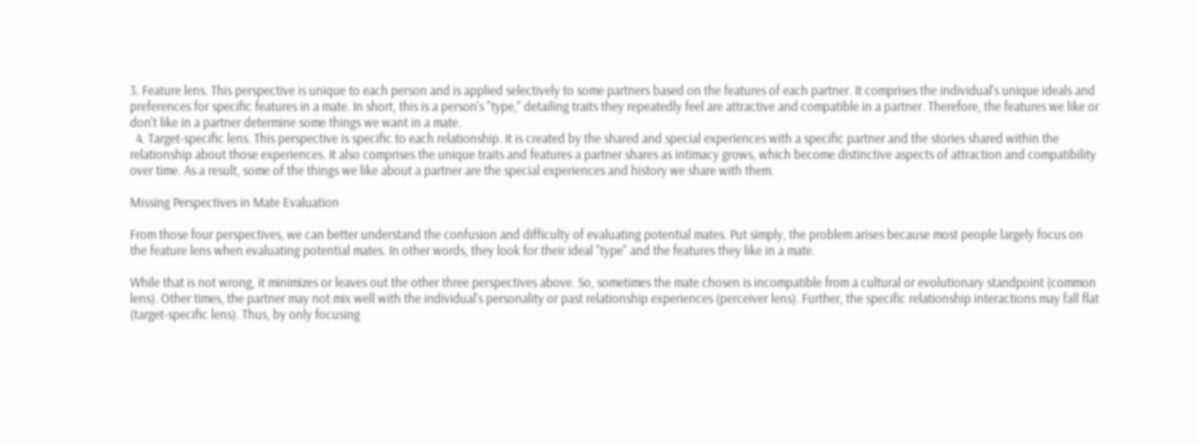3. Feature lens. This perspective is unique to each person and is applied selectively to some partners based on the features of each partner. It comprises the individual's unique ideals and preferences for specific features in a mate. In short, this is a person's "type," detailing traits they repeatedly feel are attractive and compatible in a partner. Therefore, the features we like or don't like in a partner determine some things we want in a mate.
  4. Target-specific lens. This perspective is specific to each relationship. It is created by the shared and special experiences with a specific partner and the stories shared within the relationship about those experiences. It also comprises the unique traits and features a partner shares as intimacy grows, which become distinctive aspects of attraction and compatibility over time. As a result, some of the things we like about a partner are the special experiences and history we share with them.

Missing Perspectives in Mate Evaluation

From those four perspectives, we can better understand the confusion and difficulty of evaluating potential mates. Put simply, the problem arises because most people largely focus on the feature lens when evaluating potential mates. In other words, they look for their ideal "type" and the features they like in a mate.

While that is not wrong, it minimizes or leaves out the other three perspectives above. So, sometimes the mate chosen is incompatible from a cultural or evolutionary standpoint (common lens). Other times, the partner may not mix well with the individual's personality or past relationship experiences (perceiver lens). Further, the specific relationship interactions may fall flat (target-specific lens). Thus, by only focusing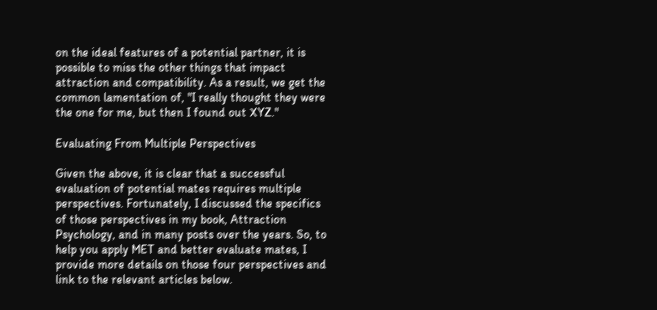on the ideal features of a potential partner, it is possible to miss the other things that impact attraction and compatibility. As a result, we get the common lamentation of, "I really thought they were the one for me, but then I found out XYZ."

Evaluating From Multiple Perspectives

Given the above, it is clear that a successful evaluation of potential mates requires multiple perspectives. Fortunately, I discussed the specifics of those perspectives in my book, Attraction Psychology, and in many posts over the years. So, to help you apply MET and better evaluate mates, I provide more details on those four perspectives and link to the relevant articles below.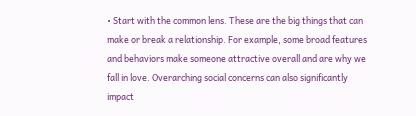• Start with the common lens. These are the big things that can make or break a relationship. For example, some broad features and behaviors make someone attractive overall and are why we fall in love. Overarching social concerns can also significantly impact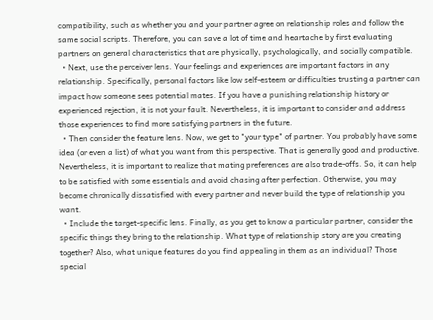compatibility, such as whether you and your partner agree on relationship roles and follow the same social scripts. Therefore, you can save a lot of time and heartache by first evaluating partners on general characteristics that are physically, psychologically, and socially compatible.
  • Next, use the perceiver lens. Your feelings and experiences are important factors in any relationship. Specifically, personal factors like low self-esteem or difficulties trusting a partner can impact how someone sees potential mates. If you have a punishing relationship history or experienced rejection, it is not your fault. Nevertheless, it is important to consider and address those experiences to find more satisfying partners in the future.
  • Then consider the feature lens. Now, we get to "your type" of partner. You probably have some idea (or even a list) of what you want from this perspective. That is generally good and productive. Nevertheless, it is important to realize that mating preferences are also trade-offs. So, it can help to be satisfied with some essentials and avoid chasing after perfection. Otherwise, you may become chronically dissatisfied with every partner and never build the type of relationship you want.
  • Include the target-specific lens. Finally, as you get to know a particular partner, consider the specific things they bring to the relationship. What type of relationship story are you creating together? Also, what unique features do you find appealing in them as an individual? Those special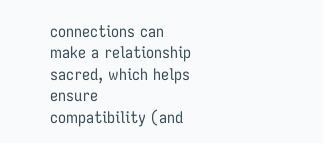connections can make a relationship sacred, which helps ensure compatibility (and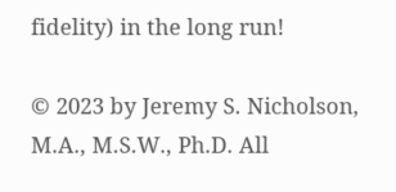fidelity) in the long run!

© 2023 by Jeremy S. Nicholson, M.A., M.S.W., Ph.D. All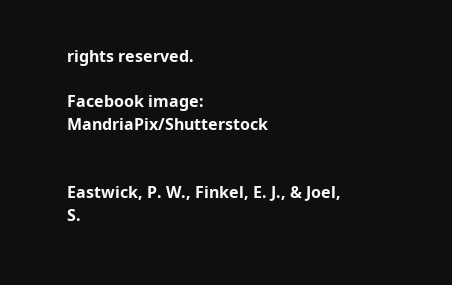rights reserved.

Facebook image: MandriaPix/Shutterstock


Eastwick, P. W., Finkel, E. J., & Joel, S.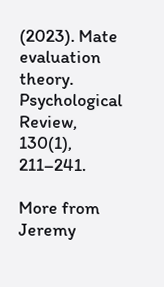(2023). Mate evaluation theory. Psychological Review, 130(1), 211–241.

More from Jeremy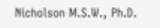Nicholson M.S.W., Ph.D.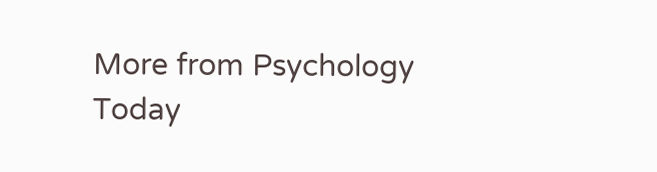More from Psychology Today